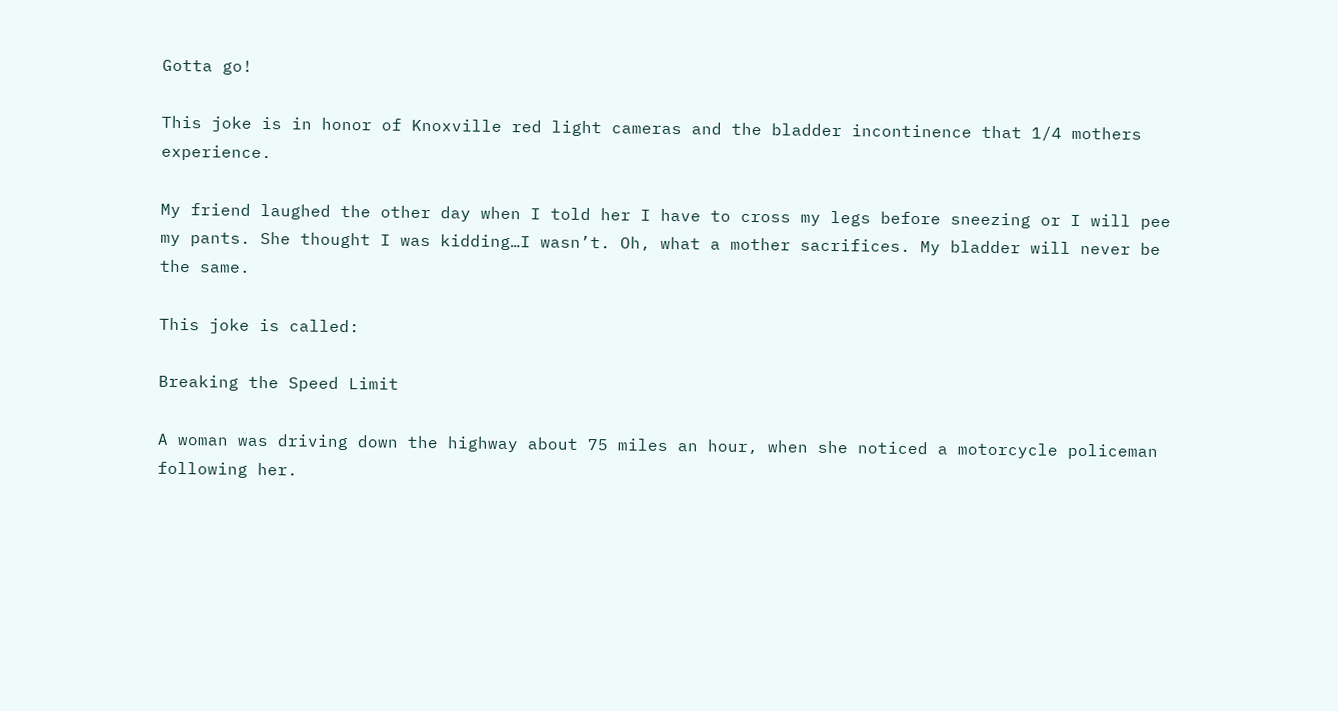Gotta go!

This joke is in honor of Knoxville red light cameras and the bladder incontinence that 1/4 mothers experience.

My friend laughed the other day when I told her I have to cross my legs before sneezing or I will pee my pants. She thought I was kidding…I wasn’t. Oh, what a mother sacrifices. My bladder will never be the same.

This joke is called:

Breaking the Speed Limit

A woman was driving down the highway about 75 miles an hour, when she noticed a motorcycle policeman following her.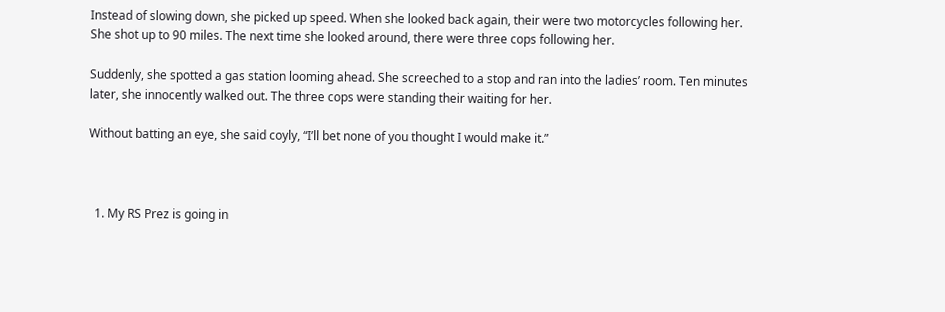Instead of slowing down, she picked up speed. When she looked back again, their were two motorcycles following her. She shot up to 90 miles. The next time she looked around, there were three cops following her.

Suddenly, she spotted a gas station looming ahead. She screeched to a stop and ran into the ladies’ room. Ten minutes later, she innocently walked out. The three cops were standing their waiting for her.

Without batting an eye, she said coyly, “I’ll bet none of you thought I would make it.”



  1. My RS Prez is going in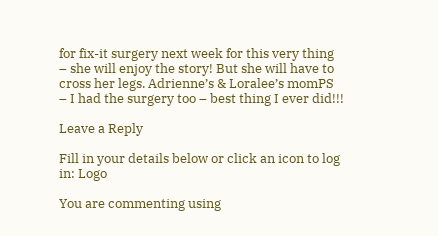for fix-it surgery next week for this very thing – she will enjoy the story! But she will have to cross her legs. Adrienne’s & Loralee’s momPS – I had the surgery too – best thing I ever did!!!

Leave a Reply

Fill in your details below or click an icon to log in: Logo

You are commenting using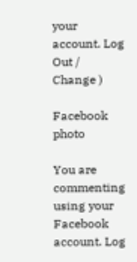your account. Log Out /  Change )

Facebook photo

You are commenting using your Facebook account. Log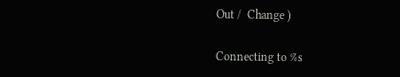Out /  Change )

Connecting to %s